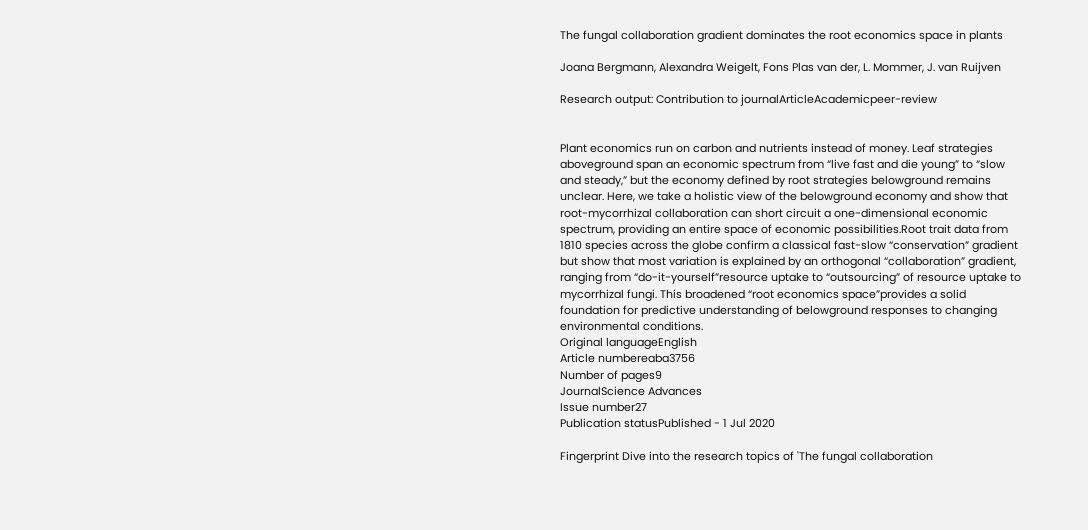The fungal collaboration gradient dominates the root economics space in plants

Joana Bergmann, Alexandra Weigelt, Fons Plas van der, L. Mommer, J. van Ruijven

Research output: Contribution to journalArticleAcademicpeer-review


Plant economics run on carbon and nutrients instead of money. Leaf strategies aboveground span an economic spectrum from “live fast and die young” to “slow and steady,” but the economy defined by root strategies belowground remains unclear. Here, we take a holistic view of the belowground economy and show that root-mycorrhizal collaboration can short circuit a one-dimensional economic spectrum, providing an entire space of economic possibilities.Root trait data from 1810 species across the globe confirm a classical fast-slow “conservation” gradient but show that most variation is explained by an orthogonal “collaboration” gradient, ranging from “do-it-yourself”resource uptake to “outsourcing” of resource uptake to mycorrhizal fungi. This broadened “root economics space”provides a solid foundation for predictive understanding of belowground responses to changing environmental conditions.
Original languageEnglish
Article numbereaba3756
Number of pages9
JournalScience Advances
Issue number27
Publication statusPublished - 1 Jul 2020

Fingerprint Dive into the research topics of 'The fungal collaboration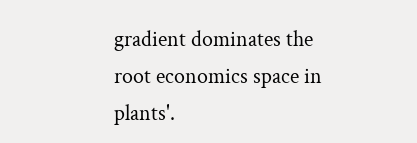gradient dominates the root economics space in plants'.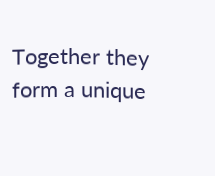Together they form a unique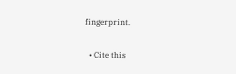fingerprint.

  • Cite this